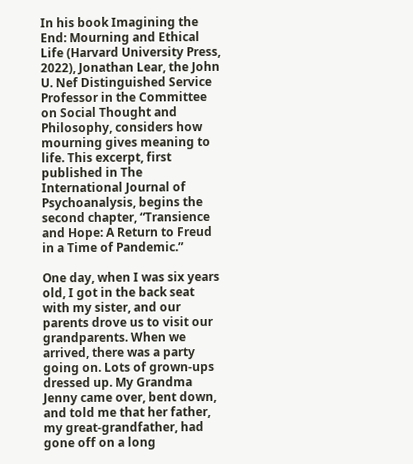In his book Imagining the End: Mourning and Ethical Life (Harvard University Press, 2022), Jonathan Lear, the John U. Nef Distinguished Service Professor in the Committee on Social Thought and Philosophy, considers how mourning gives meaning to life. This excerpt, first published in The International Journal of Psychoanalysis, begins the second chapter, “Transience and Hope: A Return to Freud in a Time of Pandemic.”

One day, when I was six years old, I got in the back seat with my sister, and our parents drove us to visit our grandparents. When we arrived, there was a party going on. Lots of grown-ups dressed up. My Grandma Jenny came over, bent down, and told me that her father, my great-grandfather, had gone off on a long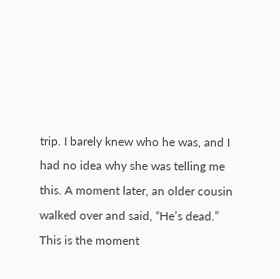trip. I barely knew who he was, and I had no idea why she was telling me this. A moment later, an older cousin walked over and said, “He’s dead.” This is the moment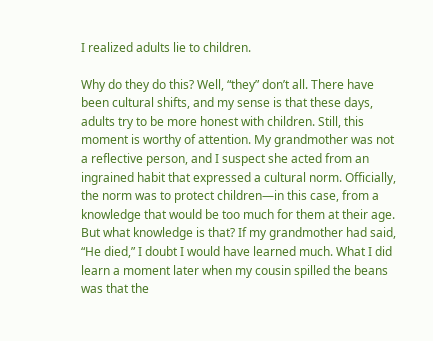I realized adults lie to children.

Why do they do this? Well, “they” don’t all. There have been cultural shifts, and my sense is that these days, adults try to be more honest with children. Still, this moment is worthy of attention. My grandmother was not a reflective person, and I suspect she acted from an ingrained habit that expressed a cultural norm. Officially, the norm was to protect children—in this case, from a knowledge that would be too much for them at their age. But what knowledge is that? If my grandmother had said, “He died,” I doubt I would have learned much. What I did learn a moment later when my cousin spilled the beans was that the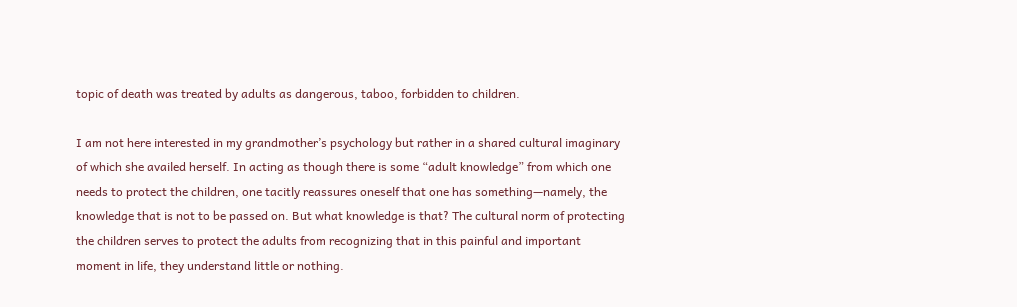topic of death was treated by adults as dangerous, taboo, forbidden to children.

I am not here interested in my grandmother’s psychology but rather in a shared cultural imaginary of which she availed herself. In acting as though there is some “adult knowledge” from which one needs to protect the children, one tacitly reassures oneself that one has something—namely, the knowledge that is not to be passed on. But what knowledge is that? The cultural norm of protecting the children serves to protect the adults from recognizing that in this painful and important moment in life, they understand little or nothing.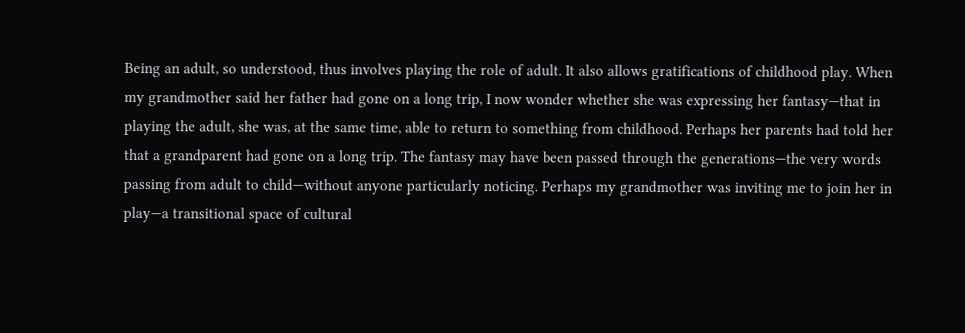Being an adult, so understood, thus involves playing the role of adult. It also allows gratifications of childhood play. When my grandmother said her father had gone on a long trip, I now wonder whether she was expressing her fantasy—that in playing the adult, she was, at the same time, able to return to something from childhood. Perhaps her parents had told her that a grandparent had gone on a long trip. The fantasy may have been passed through the generations—the very words passing from adult to child—without anyone particularly noticing. Perhaps my grandmother was inviting me to join her in play—a transitional space of cultural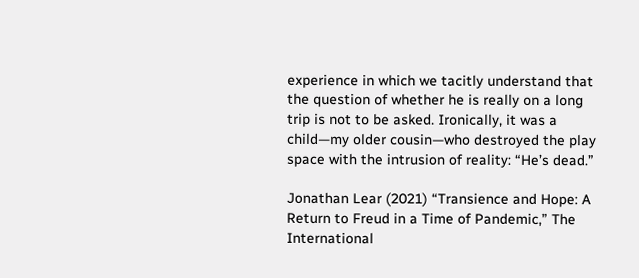experience in which we tacitly understand that the question of whether he is really on a long trip is not to be asked. Ironically, it was a child—my older cousin—who destroyed the play space with the intrusion of reality: “He’s dead.”

Jonathan Lear (2021) “Transience and Hope: A Return to Freud in a Time of Pandemic,” The International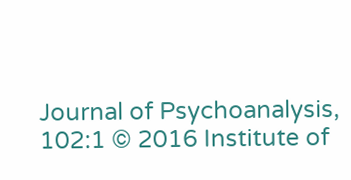Journal of Psychoanalysis, 102:1 © 2016 Institute of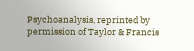Psychoanalysis, reprinted by permission of Taylor & Francis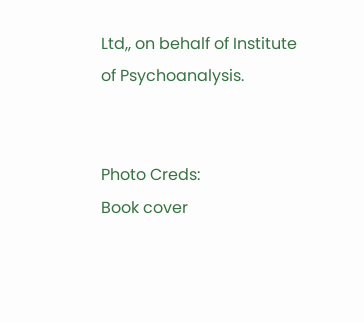Ltd,, on behalf of Institute of Psychoanalysis.


Photo Creds:
Book cover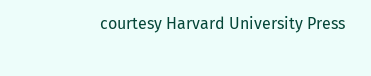courtesy Harvard University Press